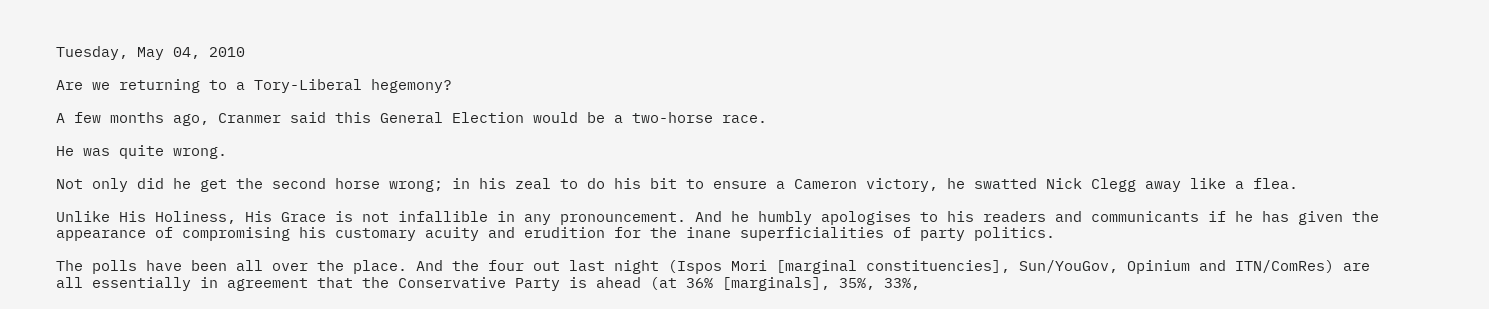Tuesday, May 04, 2010

Are we returning to a Tory-Liberal hegemony?

A few months ago, Cranmer said this General Election would be a two-horse race.

He was quite wrong.

Not only did he get the second horse wrong; in his zeal to do his bit to ensure a Cameron victory, he swatted Nick Clegg away like a flea.

Unlike His Holiness, His Grace is not infallible in any pronouncement. And he humbly apologises to his readers and communicants if he has given the appearance of compromising his customary acuity and erudition for the inane superficialities of party politics.

The polls have been all over the place. And the four out last night (Ispos Mori [marginal constituencies], Sun/YouGov, Opinium and ITN/ComRes) are all essentially in agreement that the Conservative Party is ahead (at 36% [marginals], 35%, 33%,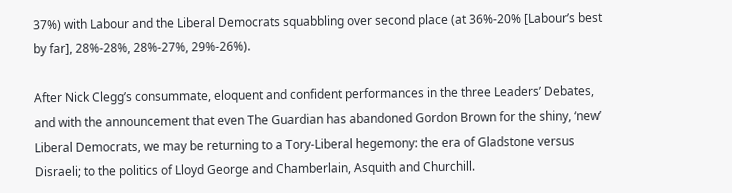37%) with Labour and the Liberal Democrats squabbling over second place (at 36%-20% [Labour’s best by far], 28%-28%, 28%-27%, 29%-26%).

After Nick Clegg’s consummate, eloquent and confident performances in the three Leaders’ Debates, and with the announcement that even The Guardian has abandoned Gordon Brown for the shiny, ‘new’ Liberal Democrats, we may be returning to a Tory-Liberal hegemony: the era of Gladstone versus Disraeli; to the politics of Lloyd George and Chamberlain, Asquith and Churchill.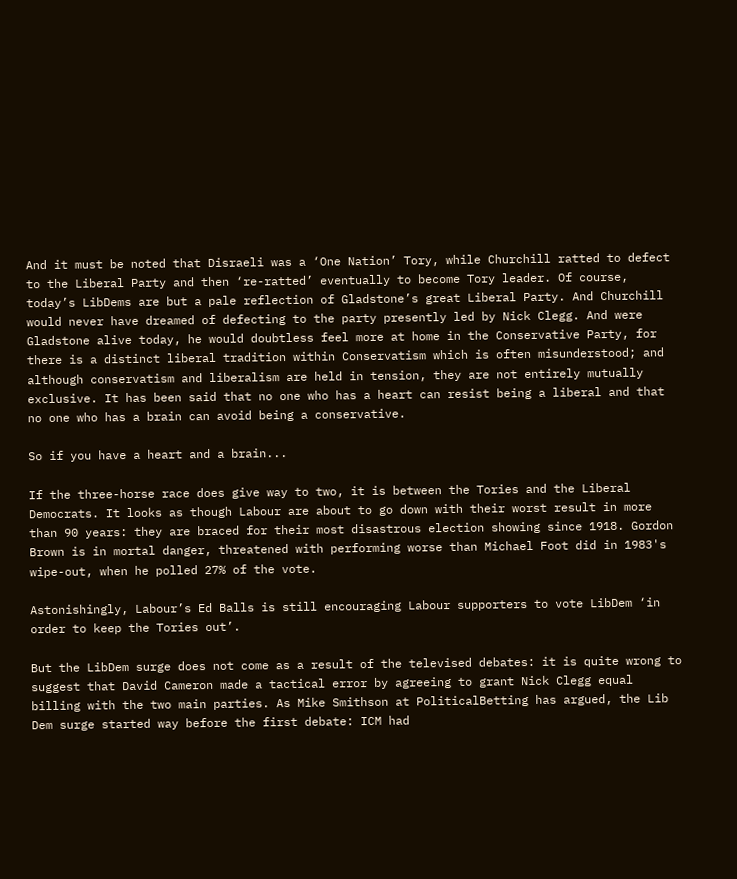And it must be noted that Disraeli was a ‘One Nation’ Tory, while Churchill ratted to defect to the Liberal Party and then ‘re-ratted’ eventually to become Tory leader. Of course, today’s LibDems are but a pale reflection of Gladstone’s great Liberal Party. And Churchill would never have dreamed of defecting to the party presently led by Nick Clegg. And were Gladstone alive today, he would doubtless feel more at home in the Conservative Party, for there is a distinct liberal tradition within Conservatism which is often misunderstood; and although conservatism and liberalism are held in tension, they are not entirely mutually exclusive. It has been said that no one who has a heart can resist being a liberal and that no one who has a brain can avoid being a conservative.

So if you have a heart and a brain...

If the three-horse race does give way to two, it is between the Tories and the Liberal Democrats. It looks as though Labour are about to go down with their worst result in more than 90 years: they are braced for their most disastrous election showing since 1918. Gordon Brown is in mortal danger, threatened with performing worse than Michael Foot did in 1983's wipe-out, when he polled 27% of the vote.

Astonishingly, Labour’s Ed Balls is still encouraging Labour supporters to vote LibDem ‘in order to keep the Tories out’.

But the LibDem surge does not come as a result of the televised debates: it is quite wrong to suggest that David Cameron made a tactical error by agreeing to grant Nick Clegg equal billing with the two main parties. As Mike Smithson at PoliticalBetting has argued, the Lib Dem surge started way before the first debate: ICM had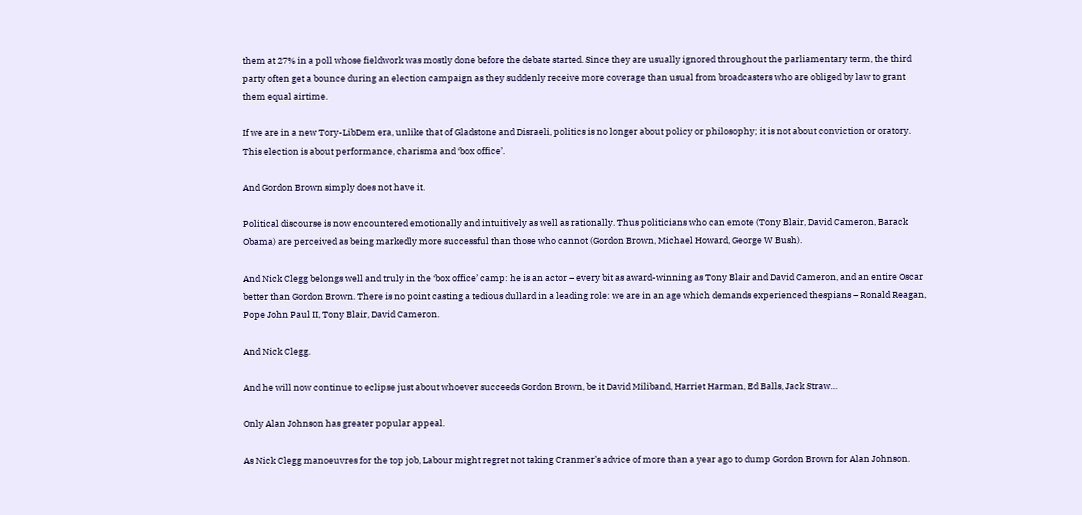them at 27% in a poll whose fieldwork was mostly done before the debate started. Since they are usually ignored throughout the parliamentary term, the third party often get a bounce during an election campaign as they suddenly receive more coverage than usual from broadcasters who are obliged by law to grant them equal airtime.

If we are in a new Tory-LibDem era, unlike that of Gladstone and Disraeli, politics is no longer about policy or philosophy; it is not about conviction or oratory. This election is about performance, charisma and ‘box office’.

And Gordon Brown simply does not have it.

Political discourse is now encountered emotionally and intuitively as well as rationally. Thus politicians who can emote (Tony Blair, David Cameron, Barack Obama) are perceived as being markedly more successful than those who cannot (Gordon Brown, Michael Howard, George W Bush).

And Nick Clegg belongs well and truly in the ‘box office’ camp: he is an actor – every bit as award-winning as Tony Blair and David Cameron, and an entire Oscar better than Gordon Brown. There is no point casting a tedious dullard in a leading role: we are in an age which demands experienced thespians – Ronald Reagan, Pope John Paul II, Tony Blair, David Cameron.

And Nick Clegg.

And he will now continue to eclipse just about whoever succeeds Gordon Brown, be it David Miliband, Harriet Harman, Ed Balls, Jack Straw…

Only Alan Johnson has greater popular appeal.

As Nick Clegg manoeuvres for the top job, Labour might regret not taking Cranmer’s advice of more than a year ago to dump Gordon Brown for Alan Johnson.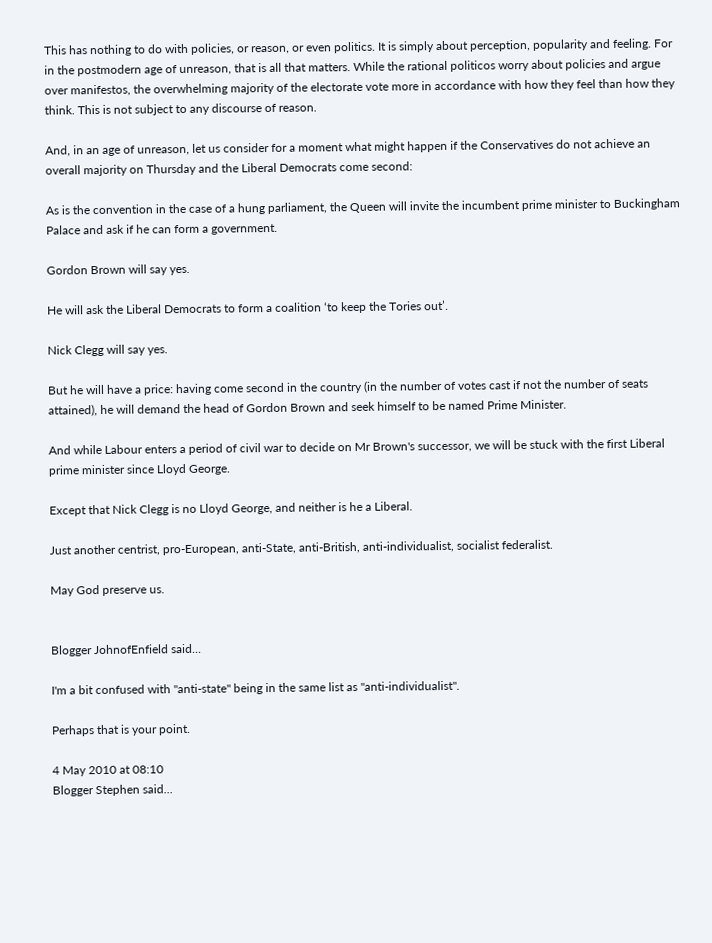This has nothing to do with policies, or reason, or even politics. It is simply about perception, popularity and feeling. For in the postmodern age of unreason, that is all that matters. While the rational politicos worry about policies and argue over manifestos, the overwhelming majority of the electorate vote more in accordance with how they feel than how they think. This is not subject to any discourse of reason.

And, in an age of unreason, let us consider for a moment what might happen if the Conservatives do not achieve an overall majority on Thursday and the Liberal Democrats come second:

As is the convention in the case of a hung parliament, the Queen will invite the incumbent prime minister to Buckingham Palace and ask if he can form a government.

Gordon Brown will say yes.

He will ask the Liberal Democrats to form a coalition ‘to keep the Tories out’.

Nick Clegg will say yes.

But he will have a price: having come second in the country (in the number of votes cast if not the number of seats attained), he will demand the head of Gordon Brown and seek himself to be named Prime Minister.

And while Labour enters a period of civil war to decide on Mr Brown's successor, we will be stuck with the first Liberal prime minister since Lloyd George.

Except that Nick Clegg is no Lloyd George, and neither is he a Liberal.

Just another centrist, pro-European, anti-State, anti-British, anti-individualist, socialist federalist.

May God preserve us.


Blogger JohnofEnfield said...

I'm a bit confused with "anti-state" being in the same list as "anti-individualist".

Perhaps that is your point.

4 May 2010 at 08:10
Blogger Stephen said...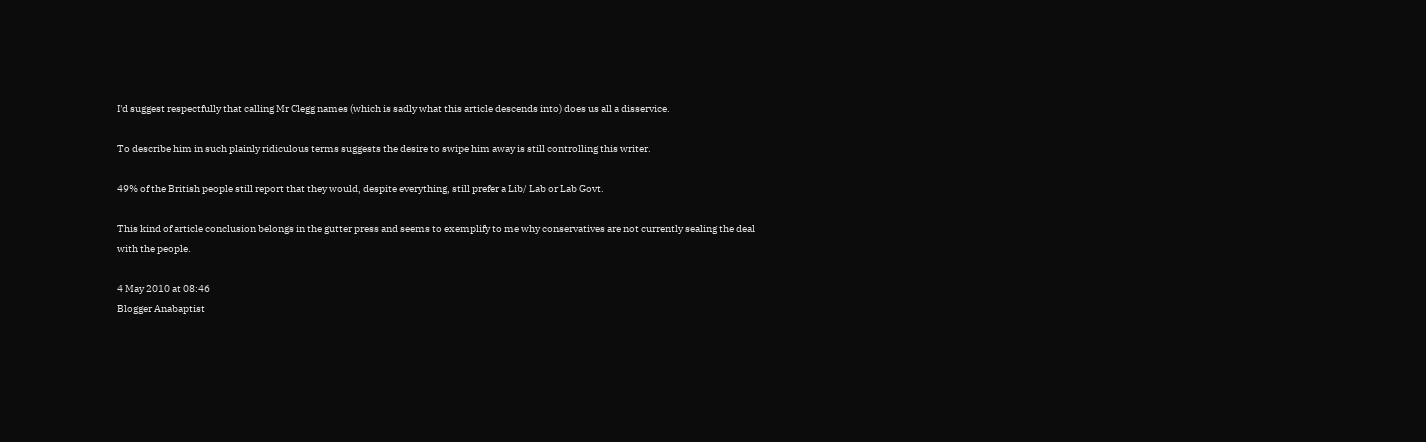I'd suggest respectfully that calling Mr Clegg names (which is sadly what this article descends into) does us all a disservice.

To describe him in such plainly ridiculous terms suggests the desire to swipe him away is still controlling this writer.

49% of the British people still report that they would, despite everything, still prefer a Lib/ Lab or Lab Govt.

This kind of article conclusion belongs in the gutter press and seems to exemplify to me why conservatives are not currently sealing the deal with the people.

4 May 2010 at 08:46
Blogger Anabaptist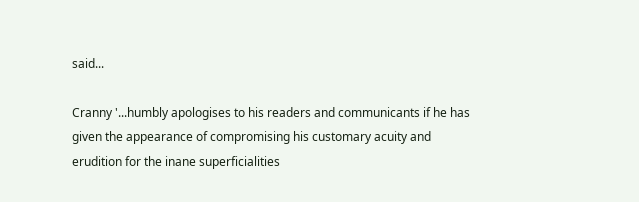said...

Cranny '...humbly apologises to his readers and communicants if he has given the appearance of compromising his customary acuity and erudition for the inane superficialities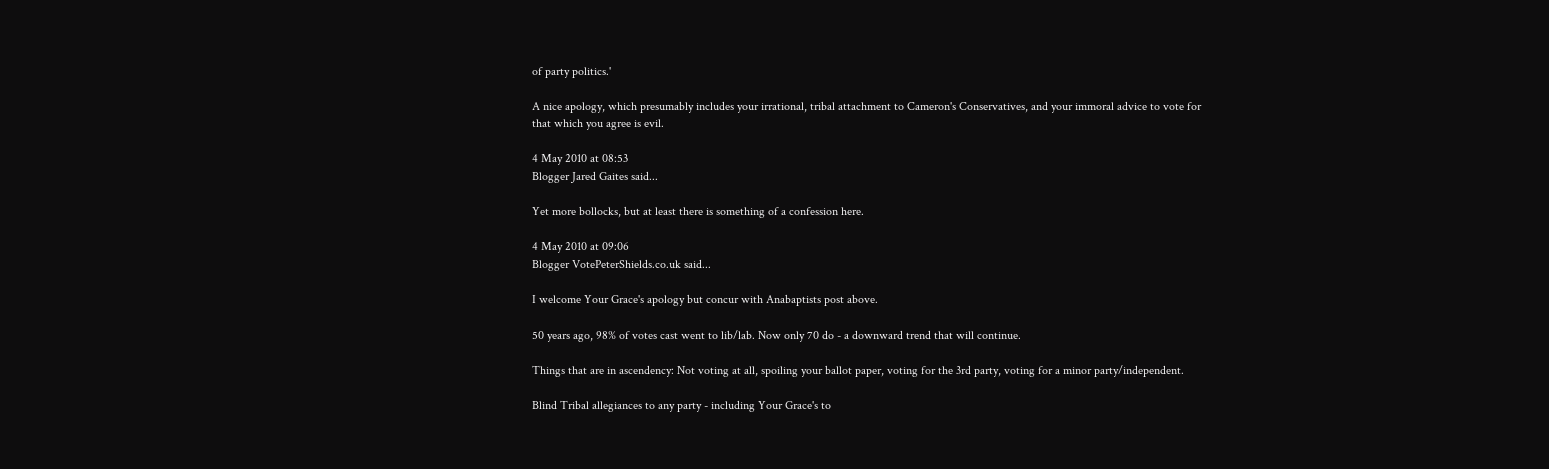of party politics.'

A nice apology, which presumably includes your irrational, tribal attachment to Cameron's Conservatives, and your immoral advice to vote for that which you agree is evil.

4 May 2010 at 08:53
Blogger Jared Gaites said...

Yet more bollocks, but at least there is something of a confession here.

4 May 2010 at 09:06
Blogger VotePeterShields.co.uk said...

I welcome Your Grace's apology but concur with Anabaptists post above.

50 years ago, 98% of votes cast went to lib/lab. Now only 70 do - a downward trend that will continue.

Things that are in ascendency: Not voting at all, spoiling your ballot paper, voting for the 3rd party, voting for a minor party/independent.

Blind Tribal allegiances to any party - including Your Grace's to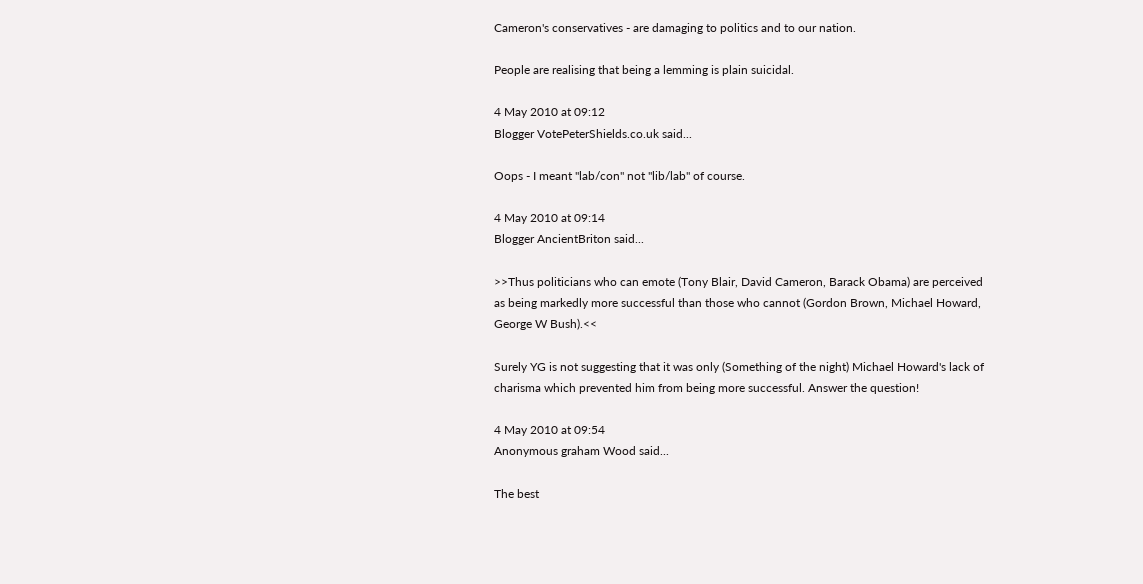Cameron's conservatives - are damaging to politics and to our nation.

People are realising that being a lemming is plain suicidal.

4 May 2010 at 09:12
Blogger VotePeterShields.co.uk said...

Oops - I meant "lab/con" not "lib/lab" of course.

4 May 2010 at 09:14
Blogger AncientBriton said...

>>Thus politicians who can emote (Tony Blair, David Cameron, Barack Obama) are perceived as being markedly more successful than those who cannot (Gordon Brown, Michael Howard, George W Bush).<<

Surely YG is not suggesting that it was only (Something of the night) Michael Howard's lack of charisma which prevented him from being more successful. Answer the question!

4 May 2010 at 09:54
Anonymous graham Wood said...

The best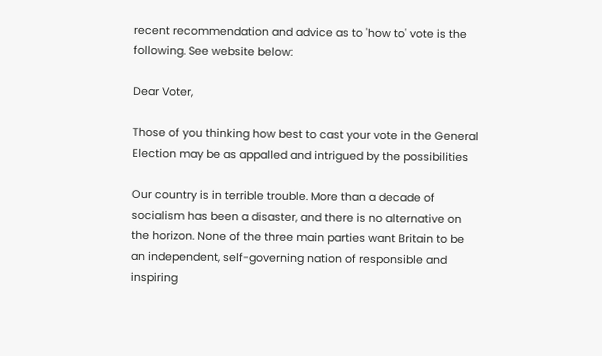recent recommendation and advice as to 'how to' vote is the following. See website below:

Dear Voter,

Those of you thinking how best to cast your vote in the General Election may be as appalled and intrigued by the possibilities

Our country is in terrible trouble. More than a decade of socialism has been a disaster, and there is no alternative on the horizon. None of the three main parties want Britain to be an independent, self-governing nation of responsible and inspiring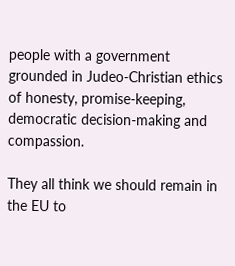people with a government grounded in Judeo-Christian ethics of honesty, promise-keeping, democratic decision-making and compassion.

They all think we should remain in the EU to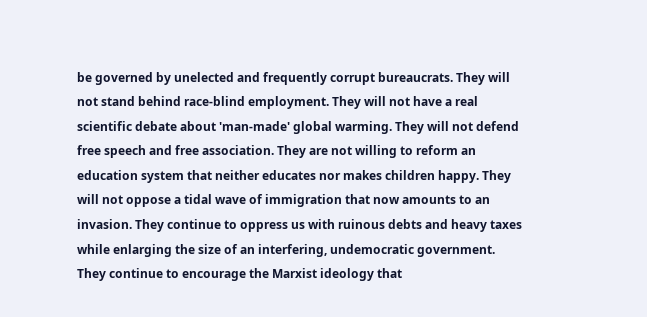be governed by unelected and frequently corrupt bureaucrats. They will not stand behind race-blind employment. They will not have a real scientific debate about 'man-made' global warming. They will not defend free speech and free association. They are not willing to reform an education system that neither educates nor makes children happy. They will not oppose a tidal wave of immigration that now amounts to an invasion. They continue to oppress us with ruinous debts and heavy taxes while enlarging the size of an interfering, undemocratic government. They continue to encourage the Marxist ideology that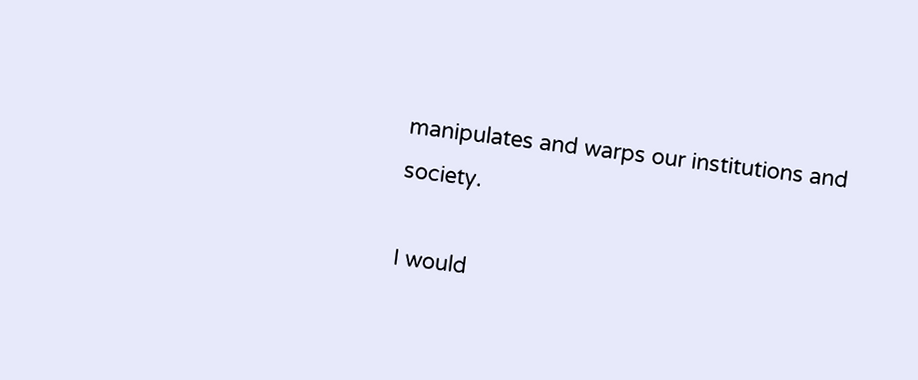manipulates and warps our institutions and society.

I would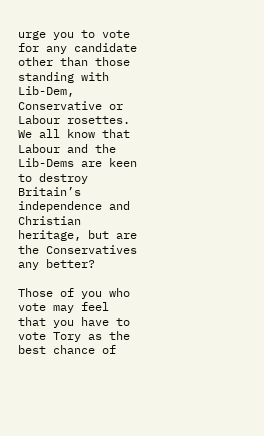urge you to vote for any candidate other than those standing with Lib-Dem, Conservative or Labour rosettes. We all know that Labour and the Lib-Dems are keen to destroy Britain’s independence and Christian heritage, but are the Conservatives any better?

Those of you who vote may feel that you have to vote Tory as the best chance of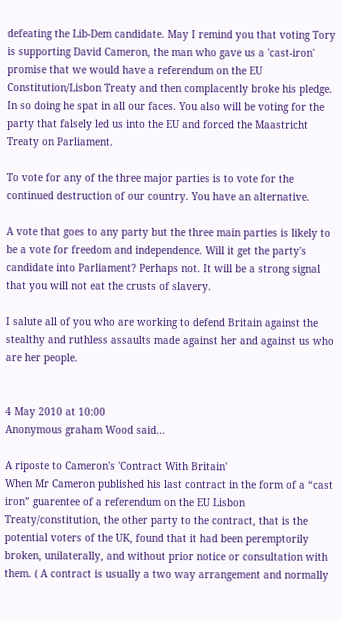defeating the Lib-Dem candidate. May I remind you that voting Tory is supporting David Cameron, the man who gave us a 'cast-iron' promise that we would have a referendum on the EU Constitution/Lisbon Treaty and then complacently broke his pledge. In so doing he spat in all our faces. You also will be voting for the party that falsely led us into the EU and forced the Maastricht Treaty on Parliament.

To vote for any of the three major parties is to vote for the continued destruction of our country. You have an alternative.

A vote that goes to any party but the three main parties is likely to be a vote for freedom and independence. Will it get the party's candidate into Parliament? Perhaps not. It will be a strong signal that you will not eat the crusts of slavery.

I salute all of you who are working to defend Britain against the stealthy and ruthless assaults made against her and against us who are her people.


4 May 2010 at 10:00
Anonymous graham Wood said...

A riposte to Cameron's 'Contract With Britain'
When Mr Cameron published his last contract in the form of a “cast iron” guarentee of a referendum on the EU Lisbon Treaty/constitution, the other party to the contract, that is the potential voters of the UK, found that it had been peremptorily broken, unilaterally, and without prior notice or consultation with them. ( A contract is usually a two way arrangement and normally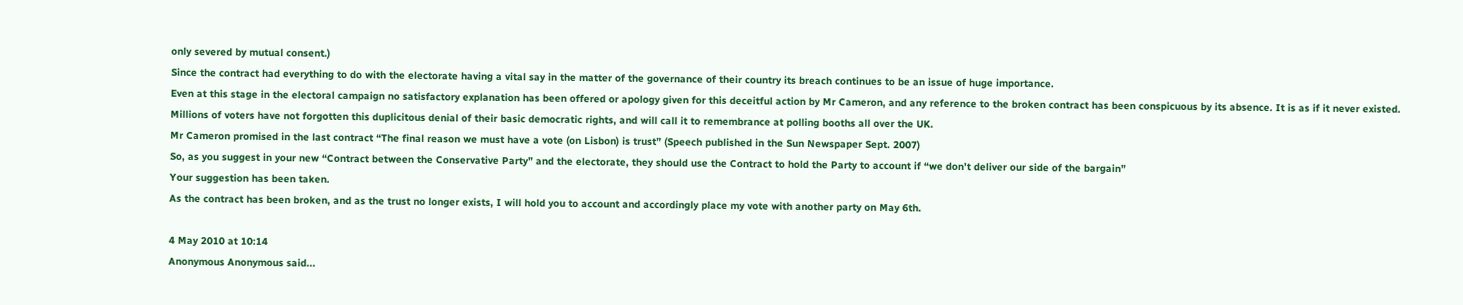only severed by mutual consent.)
Since the contract had everything to do with the electorate having a vital say in the matter of the governance of their country its breach continues to be an issue of huge importance.
Even at this stage in the electoral campaign no satisfactory explanation has been offered or apology given for this deceitful action by Mr Cameron, and any reference to the broken contract has been conspicuous by its absence. It is as if it never existed.
Millions of voters have not forgotten this duplicitous denial of their basic democratic rights, and will call it to remembrance at polling booths all over the UK.
Mr Cameron promised in the last contract “The final reason we must have a vote (on Lisbon) is trust” (Speech published in the Sun Newspaper Sept. 2007)
So, as you suggest in your new “Contract between the Conservative Party” and the electorate, they should use the Contract to hold the Party to account if “we don’t deliver our side of the bargain”
Your suggestion has been taken.
As the contract has been broken, and as the trust no longer exists, I will hold you to account and accordingly place my vote with another party on May 6th.

4 May 2010 at 10:14
Anonymous Anonymous said...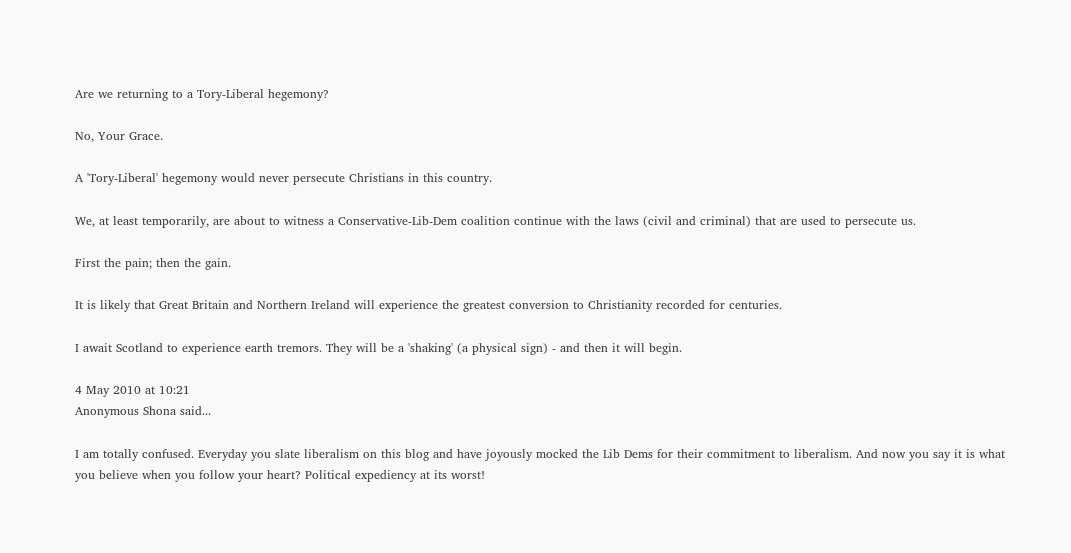Are we returning to a Tory-Liberal hegemony?

No, Your Grace.

A 'Tory-Liberal' hegemony would never persecute Christians in this country.

We, at least temporarily, are about to witness a Conservative-Lib-Dem coalition continue with the laws (civil and criminal) that are used to persecute us.

First the pain; then the gain.

It is likely that Great Britain and Northern Ireland will experience the greatest conversion to Christianity recorded for centuries.

I await Scotland to experience earth tremors. They will be a 'shaking' (a physical sign) - and then it will begin.

4 May 2010 at 10:21
Anonymous Shona said...

I am totally confused. Everyday you slate liberalism on this blog and have joyously mocked the Lib Dems for their commitment to liberalism. And now you say it is what you believe when you follow your heart? Political expediency at its worst!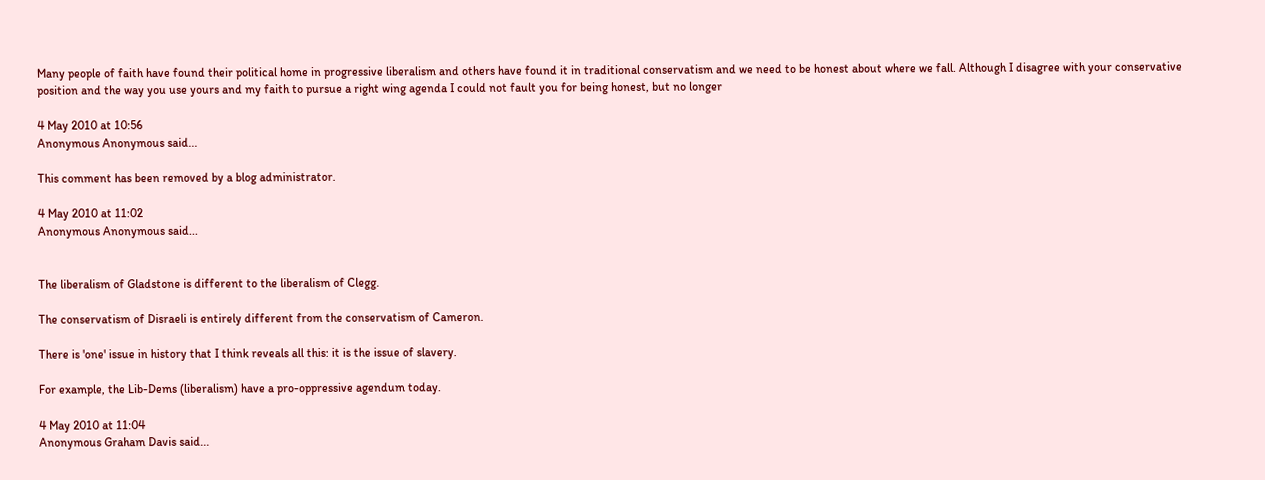Many people of faith have found their political home in progressive liberalism and others have found it in traditional conservatism and we need to be honest about where we fall. Although I disagree with your conservative position and the way you use yours and my faith to pursue a right wing agenda I could not fault you for being honest, but no longer

4 May 2010 at 10:56
Anonymous Anonymous said...

This comment has been removed by a blog administrator.

4 May 2010 at 11:02
Anonymous Anonymous said...


The liberalism of Gladstone is different to the liberalism of Clegg.

The conservatism of Disraeli is entirely different from the conservatism of Cameron.

There is 'one' issue in history that I think reveals all this: it is the issue of slavery.

For example, the Lib-Dems (liberalism) have a pro-oppressive agendum today.

4 May 2010 at 11:04
Anonymous Graham Davis said...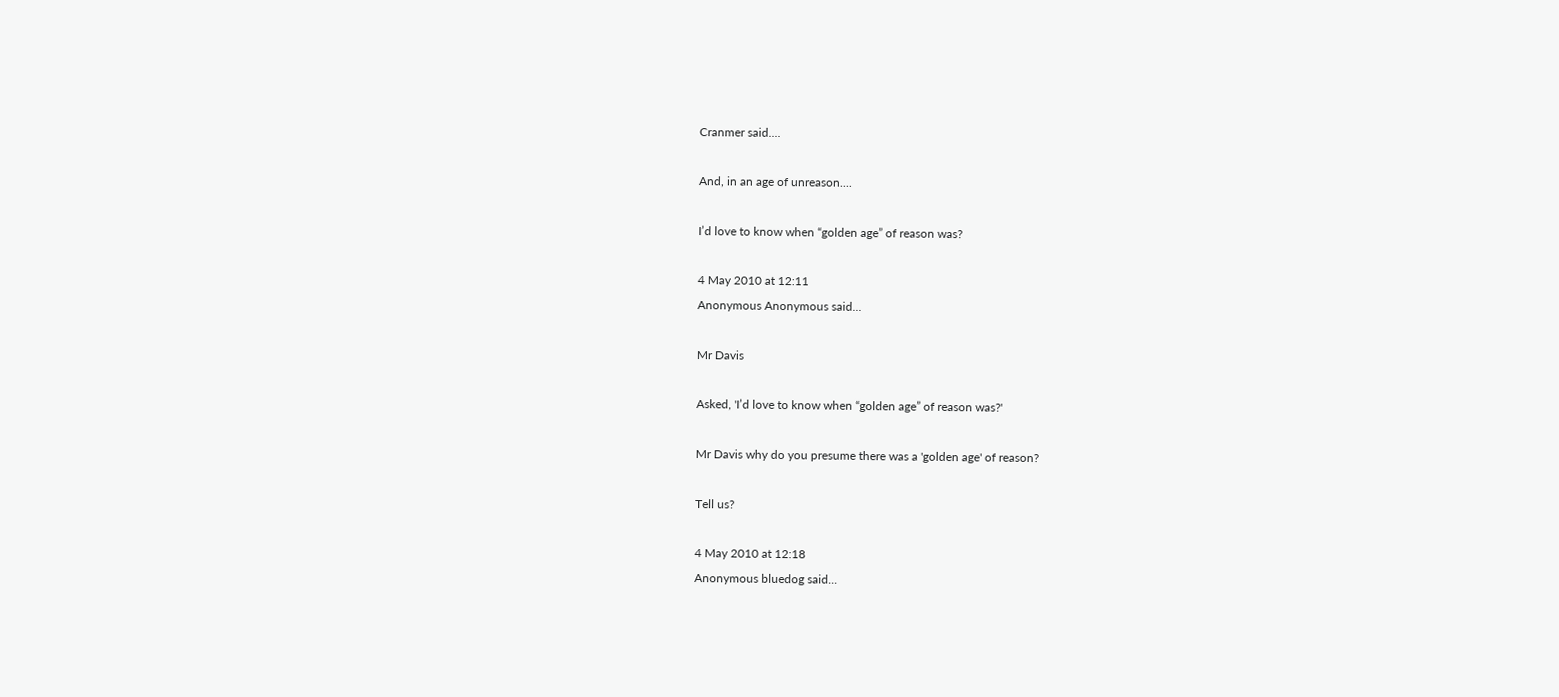Cranmer said....

And, in an age of unreason....

I’d love to know when “golden age” of reason was?

4 May 2010 at 12:11
Anonymous Anonymous said...

Mr Davis

Asked, 'I’d love to know when “golden age” of reason was?'

Mr Davis why do you presume there was a 'golden age' of reason?

Tell us?

4 May 2010 at 12:18
Anonymous bluedog said...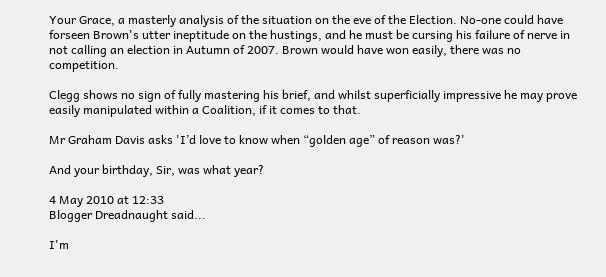Your Grace, a masterly analysis of the situation on the eve of the Election. No-one could have forseen Brown's utter ineptitude on the hustings, and he must be cursing his failure of nerve in not calling an election in Autumn of 2007. Brown would have won easily, there was no competition.

Clegg shows no sign of fully mastering his brief, and whilst superficially impressive he may prove easily manipulated within a Coalition, if it comes to that.

Mr Graham Davis asks 'I’d love to know when “golden age” of reason was?'

And your birthday, Sir, was what year?

4 May 2010 at 12:33
Blogger Dreadnaught said...

I'm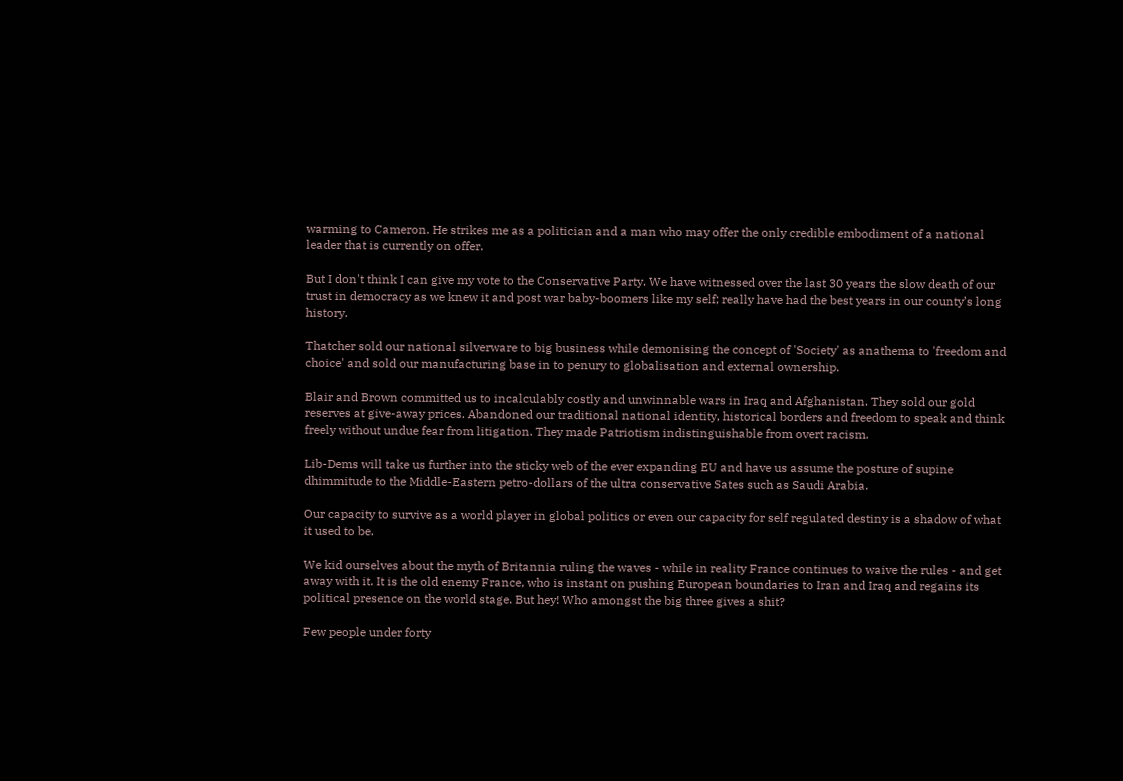warming to Cameron. He strikes me as a politician and a man who may offer the only credible embodiment of a national leader that is currently on offer.

But I don't think I can give my vote to the Conservative Party. We have witnessed over the last 30 years the slow death of our trust in democracy as we knew it and post war baby-boomers like my self; really have had the best years in our county’s long history.

Thatcher sold our national silverware to big business while demonising the concept of 'Society' as anathema to 'freedom and choice' and sold our manufacturing base in to penury to globalisation and external ownership.

Blair and Brown committed us to incalculably costly and unwinnable wars in Iraq and Afghanistan. They sold our gold reserves at give-away prices. Abandoned our traditional national identity, historical borders and freedom to speak and think freely without undue fear from litigation. They made Patriotism indistinguishable from overt racism.

Lib-Dems will take us further into the sticky web of the ever expanding EU and have us assume the posture of supine dhimmitude to the Middle-Eastern petro-dollars of the ultra conservative Sates such as Saudi Arabia.

Our capacity to survive as a world player in global politics or even our capacity for self regulated destiny is a shadow of what it used to be.

We kid ourselves about the myth of Britannia ruling the waves - while in reality France continues to waive the rules - and get away with it. It is the old enemy France, who is instant on pushing European boundaries to Iran and Iraq and regains its political presence on the world stage. But hey! Who amongst the big three gives a shit?

Few people under forty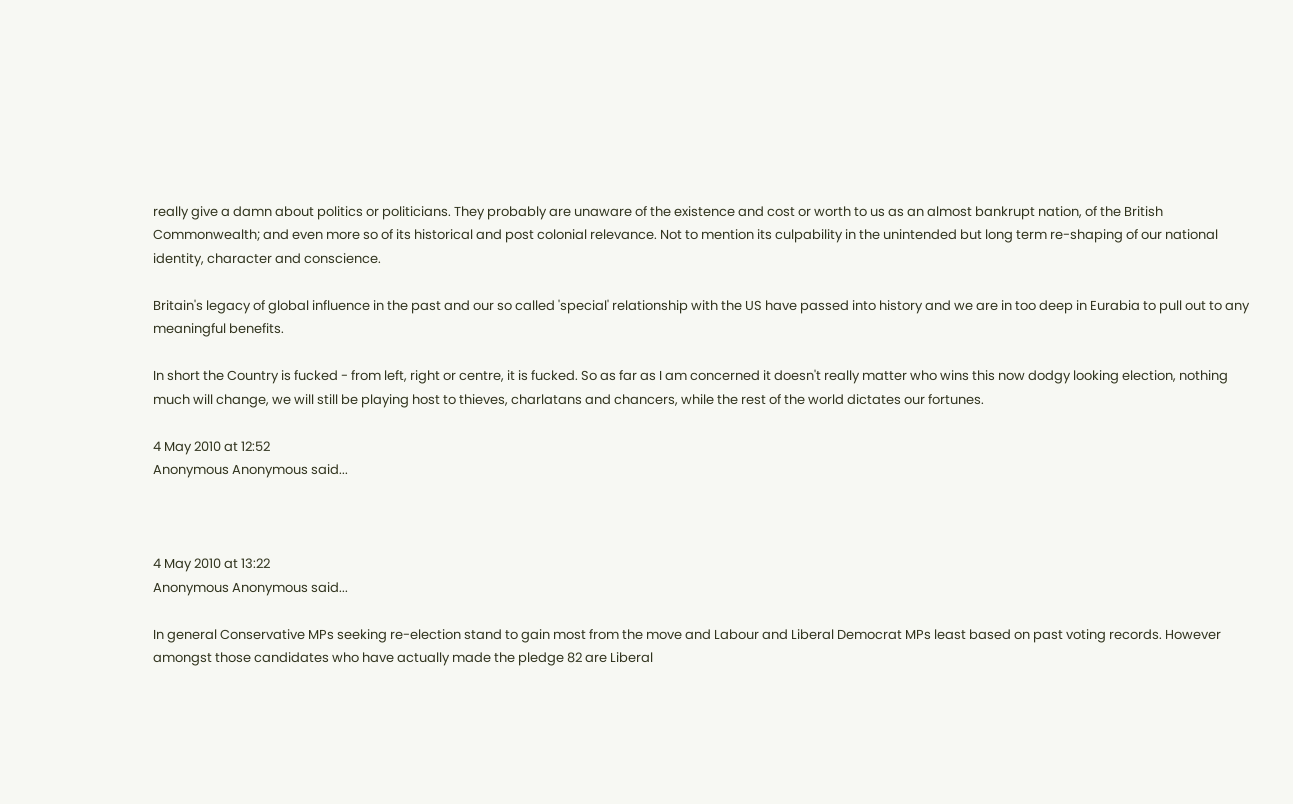really give a damn about politics or politicians. They probably are unaware of the existence and cost or worth to us as an almost bankrupt nation, of the British Commonwealth; and even more so of its historical and post colonial relevance. Not to mention its culpability in the unintended but long term re-shaping of our national identity, character and conscience.

Britain's legacy of global influence in the past and our so called 'special' relationship with the US have passed into history and we are in too deep in Eurabia to pull out to any meaningful benefits.

In short the Country is fucked - from left, right or centre, it is fucked. So as far as I am concerned it doesn't really matter who wins this now dodgy looking election, nothing much will change, we will still be playing host to thieves, charlatans and chancers, while the rest of the world dictates our fortunes.

4 May 2010 at 12:52
Anonymous Anonymous said...



4 May 2010 at 13:22
Anonymous Anonymous said...

In general Conservative MPs seeking re-election stand to gain most from the move and Labour and Liberal Democrat MPs least based on past voting records. However amongst those candidates who have actually made the pledge 82 are Liberal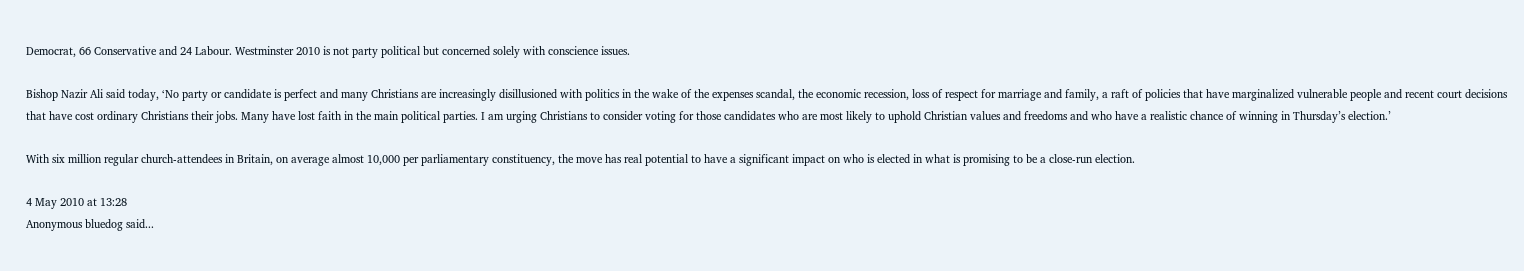Democrat, 66 Conservative and 24 Labour. Westminster 2010 is not party political but concerned solely with conscience issues.

Bishop Nazir Ali said today, ‘No party or candidate is perfect and many Christians are increasingly disillusioned with politics in the wake of the expenses scandal, the economic recession, loss of respect for marriage and family, a raft of policies that have marginalized vulnerable people and recent court decisions that have cost ordinary Christians their jobs. Many have lost faith in the main political parties. I am urging Christians to consider voting for those candidates who are most likely to uphold Christian values and freedoms and who have a realistic chance of winning in Thursday’s election.’

With six million regular church-attendees in Britain, on average almost 10,000 per parliamentary constituency, the move has real potential to have a significant impact on who is elected in what is promising to be a close-run election.

4 May 2010 at 13:28
Anonymous bluedog said...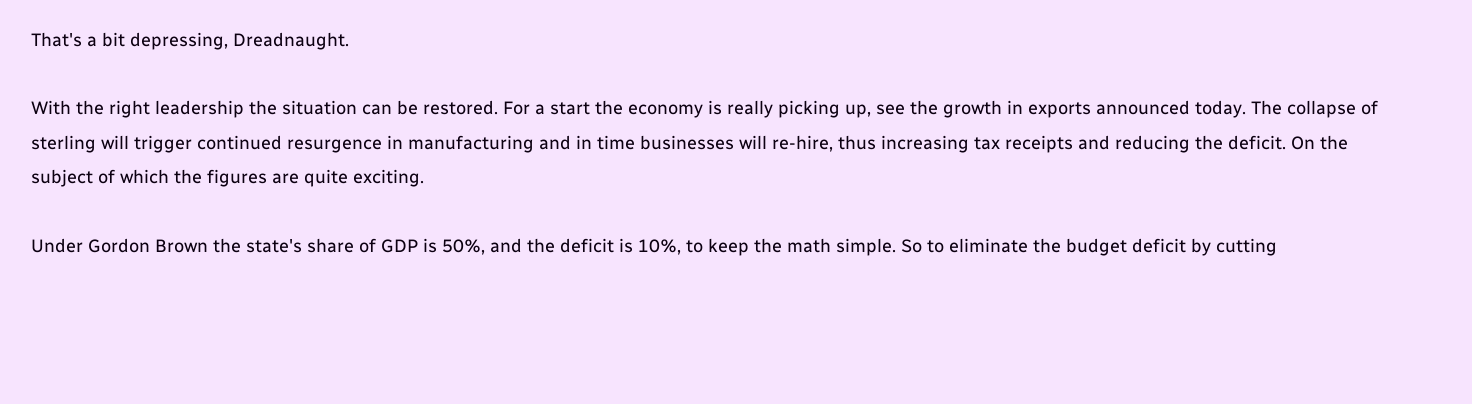That's a bit depressing, Dreadnaught.

With the right leadership the situation can be restored. For a start the economy is really picking up, see the growth in exports announced today. The collapse of sterling will trigger continued resurgence in manufacturing and in time businesses will re-hire, thus increasing tax receipts and reducing the deficit. On the subject of which the figures are quite exciting.

Under Gordon Brown the state's share of GDP is 50%, and the deficit is 10%, to keep the math simple. So to eliminate the budget deficit by cutting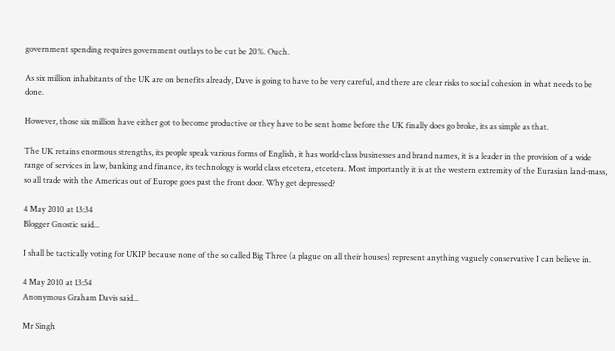government spending requires government outlays to be cut be 20%. Ouch.

As six million inhabitants of the UK are on benefits already, Dave is going to have to be very careful, and there are clear risks to social cohesion in what needs to be done.

However, those six million have either got to become productive or they have to be sent home before the UK finally does go broke, its as simple as that.

The UK retains enormous strengths, its people speak various forms of English, it has world-class businesses and brand names, it is a leader in the provision of a wide range of services in law, banking and finance, its technology is world class etcetera, etcetera. Most importantly it is at the western extremity of the Eurasian land-mass, so all trade with the Americas out of Europe goes past the front door. Why get depressed?

4 May 2010 at 13:34
Blogger Gnostic said...

I shall be tactically voting for UKIP because none of the so called Big Three (a plague on all their houses) represent anything vaguely conservative I can believe in.

4 May 2010 at 13:54
Anonymous Graham Davis said...

Mr Singh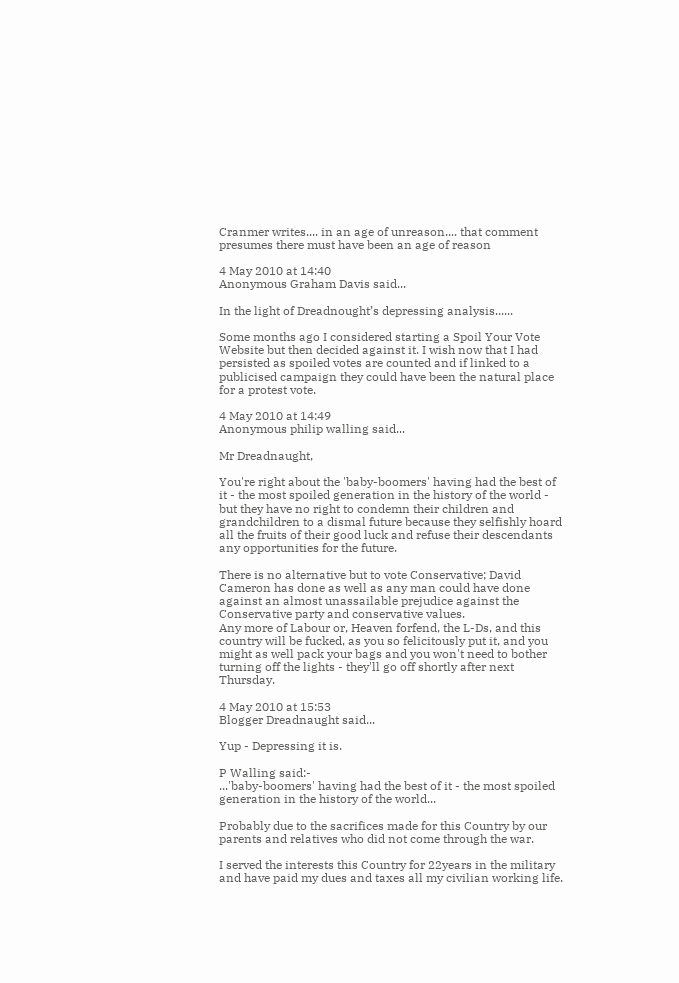Cranmer writes.... in an age of unreason.... that comment presumes there must have been an age of reason

4 May 2010 at 14:40
Anonymous Graham Davis said...

In the light of Dreadnought’s depressing analysis......

Some months ago I considered starting a Spoil Your Vote Website but then decided against it. I wish now that I had persisted as spoiled votes are counted and if linked to a publicised campaign they could have been the natural place for a protest vote.

4 May 2010 at 14:49
Anonymous philip walling said...

Mr Dreadnaught,

You're right about the 'baby-boomers' having had the best of it - the most spoiled generation in the history of the world - but they have no right to condemn their children and grandchildren to a dismal future because they selfishly hoard all the fruits of their good luck and refuse their descendants any opportunities for the future.

There is no alternative but to vote Conservative; David Cameron has done as well as any man could have done against an almost unassailable prejudice against the Conservative party and conservative values.
Any more of Labour or, Heaven forfend, the L-Ds, and this country will be fucked, as you so felicitously put it, and you might as well pack your bags and you won't need to bother turning off the lights - they'll go off shortly after next Thursday.

4 May 2010 at 15:53
Blogger Dreadnaught said...

Yup - Depressing it is.

P Walling said:-
...'baby-boomers' having had the best of it - the most spoiled generation in the history of the world...

Probably due to the sacrifices made for this Country by our parents and relatives who did not come through the war.

I served the interests this Country for 22years in the military and have paid my dues and taxes all my civilian working life.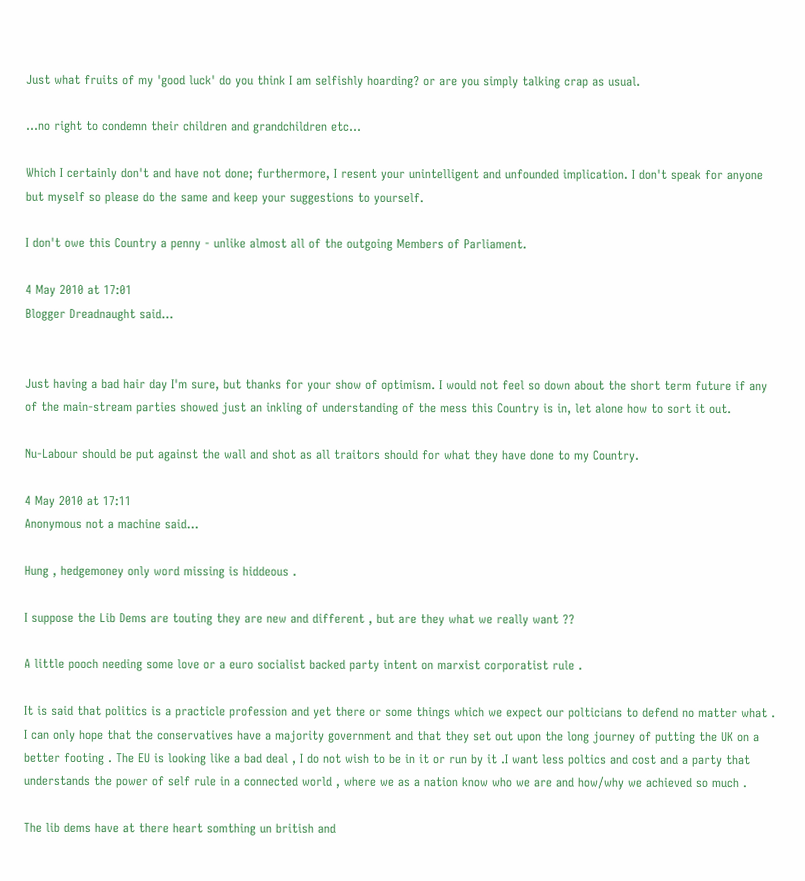Just what fruits of my 'good luck' do you think I am selfishly hoarding? or are you simply talking crap as usual.

...no right to condemn their children and grandchildren etc...

Which I certainly don't and have not done; furthermore, I resent your unintelligent and unfounded implication. I don't speak for anyone but myself so please do the same and keep your suggestions to yourself.

I don't owe this Country a penny - unlike almost all of the outgoing Members of Parliament.

4 May 2010 at 17:01
Blogger Dreadnaught said...


Just having a bad hair day I'm sure, but thanks for your show of optimism. I would not feel so down about the short term future if any of the main-stream parties showed just an inkling of understanding of the mess this Country is in, let alone how to sort it out.

Nu-Labour should be put against the wall and shot as all traitors should for what they have done to my Country.

4 May 2010 at 17:11
Anonymous not a machine said...

Hung , hedgemoney only word missing is hiddeous .

I suppose the Lib Dems are touting they are new and different , but are they what we really want ??

A little pooch needing some love or a euro socialist backed party intent on marxist corporatist rule .

It is said that politics is a practicle profession and yet there or some things which we expect our polticians to defend no matter what . I can only hope that the conservatives have a majority government and that they set out upon the long journey of putting the UK on a better footing . The EU is looking like a bad deal , I do not wish to be in it or run by it .I want less poltics and cost and a party that understands the power of self rule in a connected world , where we as a nation know who we are and how/why we achieved so much .

The lib dems have at there heart somthing un british and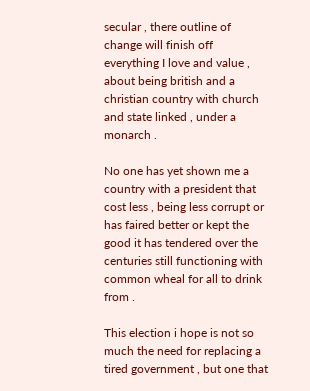secular , there outline of change will finish off everything I love and value , about being british and a christian country with church and state linked , under a monarch .

No one has yet shown me a country with a president that cost less , being less corrupt or has faired better or kept the good it has tendered over the centuries still functioning with common wheal for all to drink from .

This election i hope is not so much the need for replacing a tired government , but one that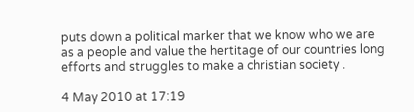puts down a political marker that we know who we are as a people and value the hertitage of our countries long efforts and struggles to make a christian society .

4 May 2010 at 17:19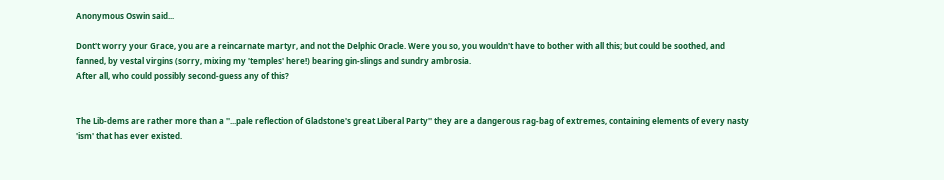Anonymous Oswin said...

Dont't worry your Grace, you are a reincarnate martyr, and not the Delphic Oracle. Were you so, you wouldn't have to bother with all this; but could be soothed, and fanned, by vestal virgins (sorry, mixing my 'temples' here!) bearing gin-slings and sundry ambrosia.
After all, who could possibly second-guess any of this?


The Lib-dems are rather more than a ''...pale reflection of Gladstone's great Liberal Party'' they are a dangerous rag-bag of extremes, containing elements of every nasty 'ism' that has ever existed.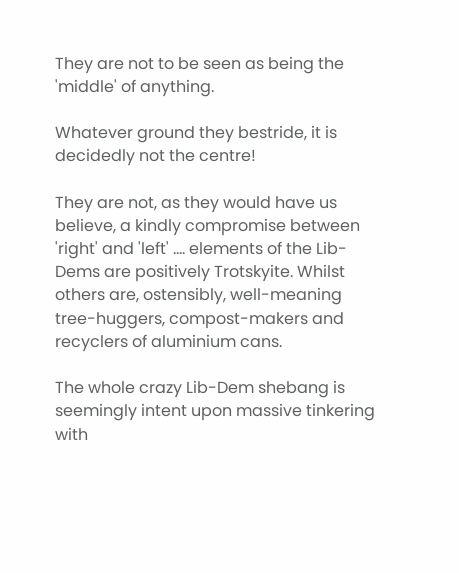They are not to be seen as being the 'middle' of anything.

Whatever ground they bestride, it is decidedly not the centre!

They are not, as they would have us believe, a kindly compromise between 'right' and 'left' .... elements of the Lib-Dems are positively Trotskyite. Whilst others are, ostensibly, well-meaning tree-huggers, compost-makers and recyclers of aluminium cans.

The whole crazy Lib-Dem shebang is seemingly intent upon massive tinkering with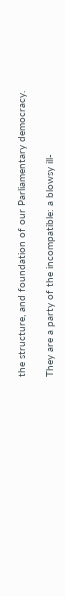the structure, and foundation of our Parliamentary democracy.

They are a party of the incompatible: a blowsy ill-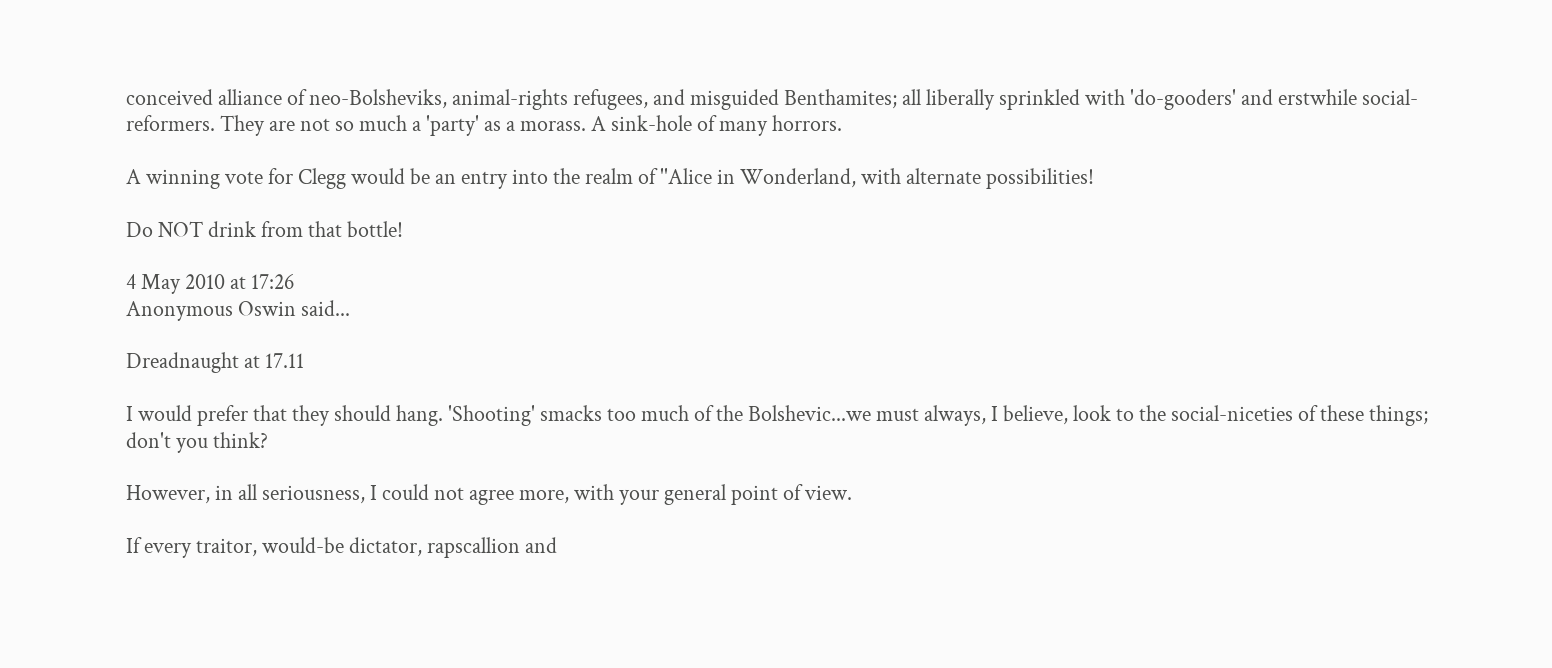conceived alliance of neo-Bolsheviks, animal-rights refugees, and misguided Benthamites; all liberally sprinkled with 'do-gooders' and erstwhile social-reformers. They are not so much a 'party' as a morass. A sink-hole of many horrors.

A winning vote for Clegg would be an entry into the realm of ''Alice in Wonderland, with alternate possibilities!

Do NOT drink from that bottle!

4 May 2010 at 17:26
Anonymous Oswin said...

Dreadnaught at 17.11

I would prefer that they should hang. 'Shooting' smacks too much of the Bolshevic...we must always, I believe, look to the social-niceties of these things; don't you think?

However, in all seriousness, I could not agree more, with your general point of view.

If every traitor, would-be dictator, rapscallion and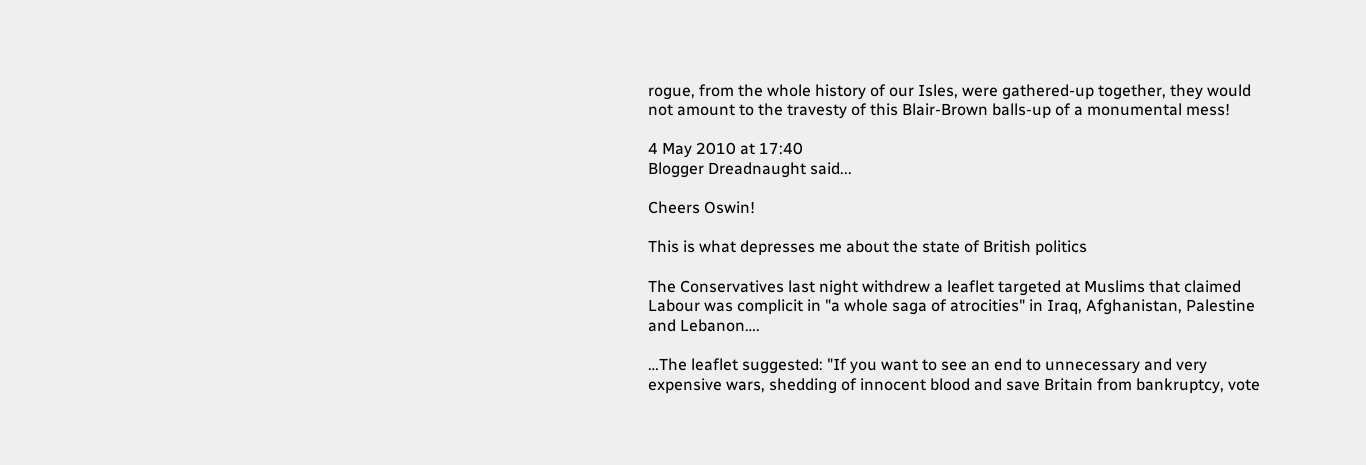rogue, from the whole history of our Isles, were gathered-up together, they would not amount to the travesty of this Blair-Brown balls-up of a monumental mess!

4 May 2010 at 17:40
Blogger Dreadnaught said...

Cheers Oswin!

This is what depresses me about the state of British politics

The Conservatives last night withdrew a leaflet targeted at Muslims that claimed Labour was complicit in "a whole saga of atrocities" in Iraq, Afghanistan, Palestine and Lebanon….

…The leaflet suggested: "If you want to see an end to unnecessary and very expensive wars, shedding of innocent blood and save Britain from bankruptcy, vote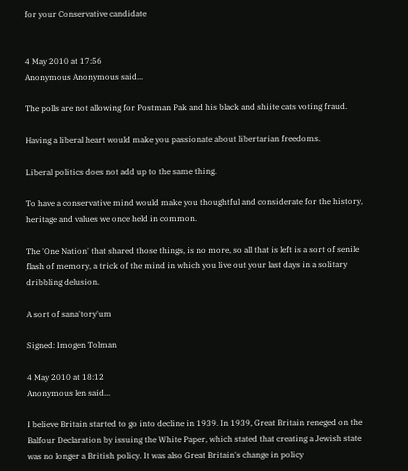for your Conservative candidate


4 May 2010 at 17:56
Anonymous Anonymous said...

The polls are not allowing for Postman Pak and his black and shiite cats voting fraud.

Having a liberal heart would make you passionate about libertarian freedoms.

Liberal politics does not add up to the same thing.

To have a conservative mind would make you thoughtful and considerate for the history, heritage and values we once held in common.

The 'One Nation' that shared those things, is no more, so all that is left is a sort of senile flash of memory, a trick of the mind in which you live out your last days in a solitary dribbling delusion.

A sort of sana'tory'um

Signed: Imogen Tolman

4 May 2010 at 18:12
Anonymous len said...

I believe Britain started to go into decline in 1939. In 1939, Great Britain reneged on the Balfour Declaration by issuing the White Paper, which stated that creating a Jewish state was no longer a British policy. It was also Great Britain's change in policy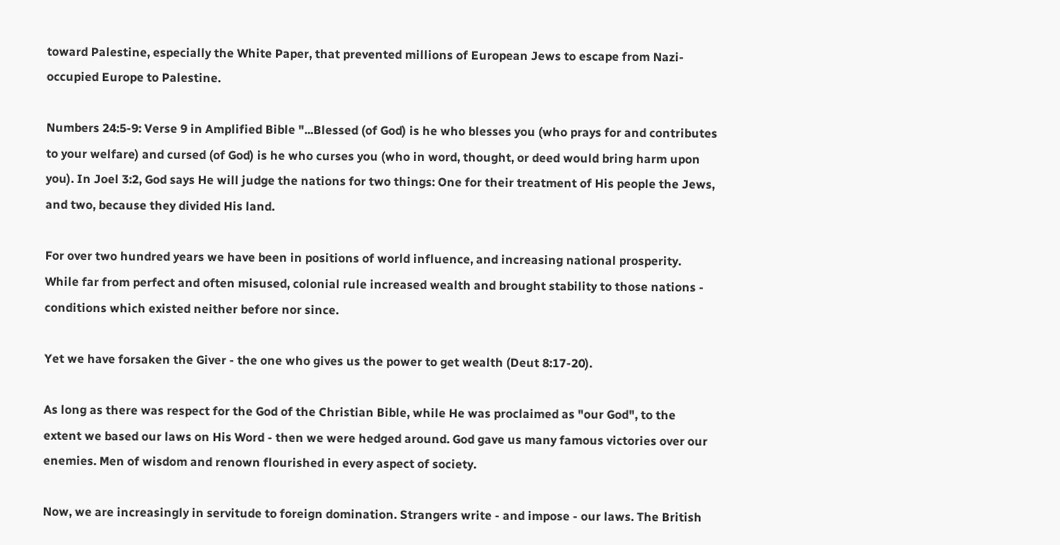toward Palestine, especially the White Paper, that prevented millions of European Jews to escape from Nazi-occupied Europe to Palestine.

Numbers 24:5-9: Verse 9 in Amplified Bible "...Blessed (of God) is he who blesses you (who prays for and contributes to your welfare) and cursed (of God) is he who curses you (who in word, thought, or deed would bring harm upon you). In Joel 3:2, God says He will judge the nations for two things: One for their treatment of His people the Jews, and two, because they divided His land.

For over two hundred years we have been in positions of world influence, and increasing national prosperity. While far from perfect and often misused, colonial rule increased wealth and brought stability to those nations - conditions which existed neither before nor since.

Yet we have forsaken the Giver - the one who gives us the power to get wealth (Deut 8:17-20).

As long as there was respect for the God of the Christian Bible, while He was proclaimed as "our God", to the extent we based our laws on His Word - then we were hedged around. God gave us many famous victories over our enemies. Men of wisdom and renown flourished in every aspect of society.

Now, we are increasingly in servitude to foreign domination. Strangers write - and impose - our laws. The British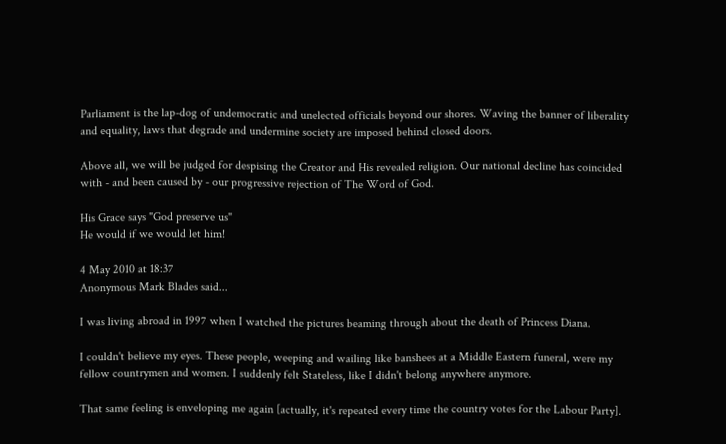Parliament is the lap-dog of undemocratic and unelected officials beyond our shores. Waving the banner of liberality and equality, laws that degrade and undermine society are imposed behind closed doors.

Above all, we will be judged for despising the Creator and His revealed religion. Our national decline has coincided with - and been caused by - our progressive rejection of The Word of God.

His Grace says "God preserve us"
He would if we would let him!

4 May 2010 at 18:37
Anonymous Mark Blades said...

I was living abroad in 1997 when I watched the pictures beaming through about the death of Princess Diana.

I couldn't believe my eyes. These people, weeping and wailing like banshees at a Middle Eastern funeral, were my fellow countrymen and women. I suddenly felt Stateless, like I didn't belong anywhere anymore.

That same feeling is enveloping me again [actually, it's repeated every time the country votes for the Labour Party].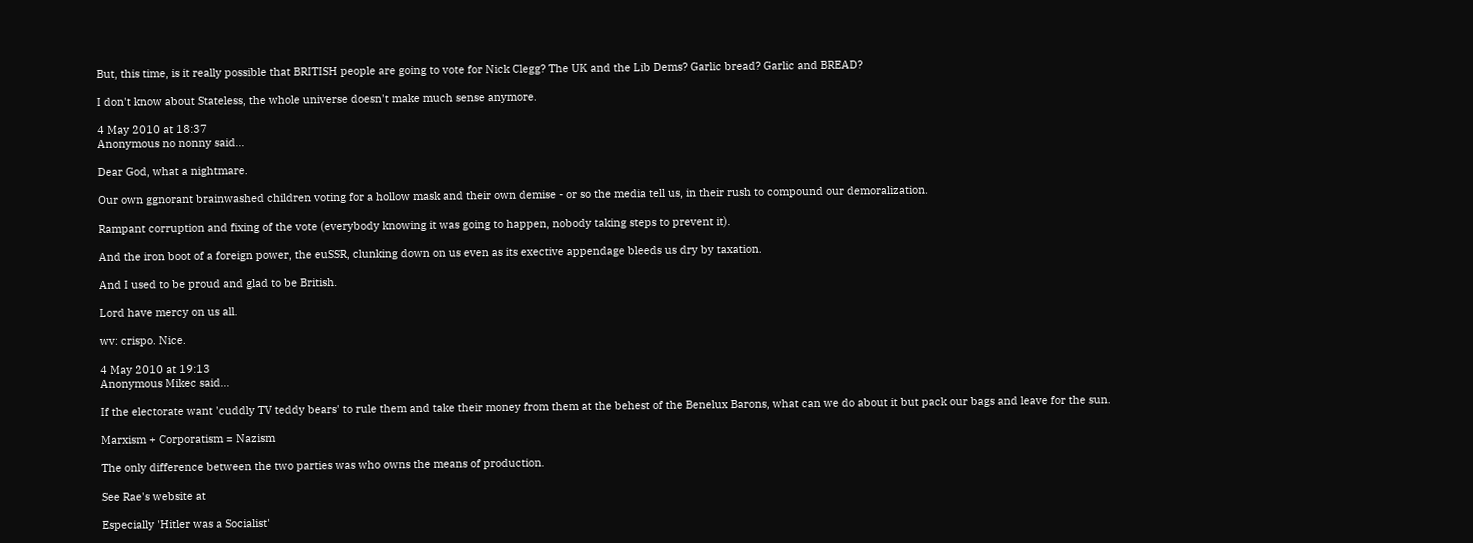But, this time, is it really possible that BRITISH people are going to vote for Nick Clegg? The UK and the Lib Dems? Garlic bread? Garlic and BREAD?

I don't know about Stateless, the whole universe doesn't make much sense anymore.

4 May 2010 at 18:37
Anonymous no nonny said...

Dear God, what a nightmare.

Our own ggnorant brainwashed children voting for a hollow mask and their own demise - or so the media tell us, in their rush to compound our demoralization.

Rampant corruption and fixing of the vote (everybody knowing it was going to happen, nobody taking steps to prevent it).

And the iron boot of a foreign power, the euSSR, clunking down on us even as its exective appendage bleeds us dry by taxation.

And I used to be proud and glad to be British.

Lord have mercy on us all.

wv: crispo. Nice.

4 May 2010 at 19:13
Anonymous Mikec said...

If the electorate want 'cuddly TV teddy bears' to rule them and take their money from them at the behest of the Benelux Barons, what can we do about it but pack our bags and leave for the sun.

Marxism + Corporatism = Nazism

The only difference between the two parties was who owns the means of production.

See Rae's website at

Especially 'Hitler was a Socialist'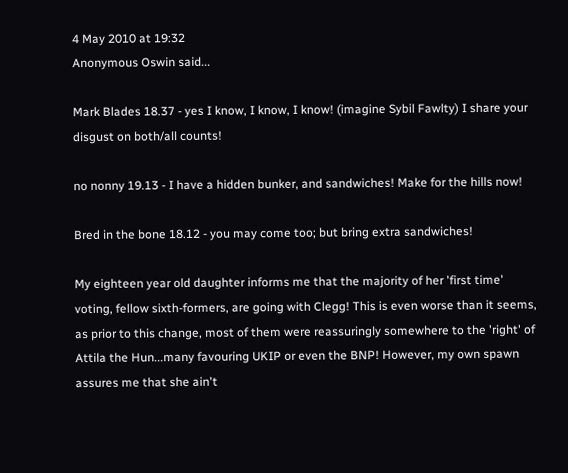4 May 2010 at 19:32
Anonymous Oswin said...

Mark Blades 18.37 - yes I know, I know, I know! (imagine Sybil Fawlty) I share your disgust on both/all counts!

no nonny 19.13 - I have a hidden bunker, and sandwiches! Make for the hills now!

Bred in the bone 18.12 - you may come too; but bring extra sandwiches!

My eighteen year old daughter informs me that the majority of her 'first time' voting, fellow sixth-formers, are going with Clegg! This is even worse than it seems, as prior to this change, most of them were reassuringly somewhere to the 'right' of Attila the Hun...many favouring UKIP or even the BNP! However, my own spawn assures me that she ain't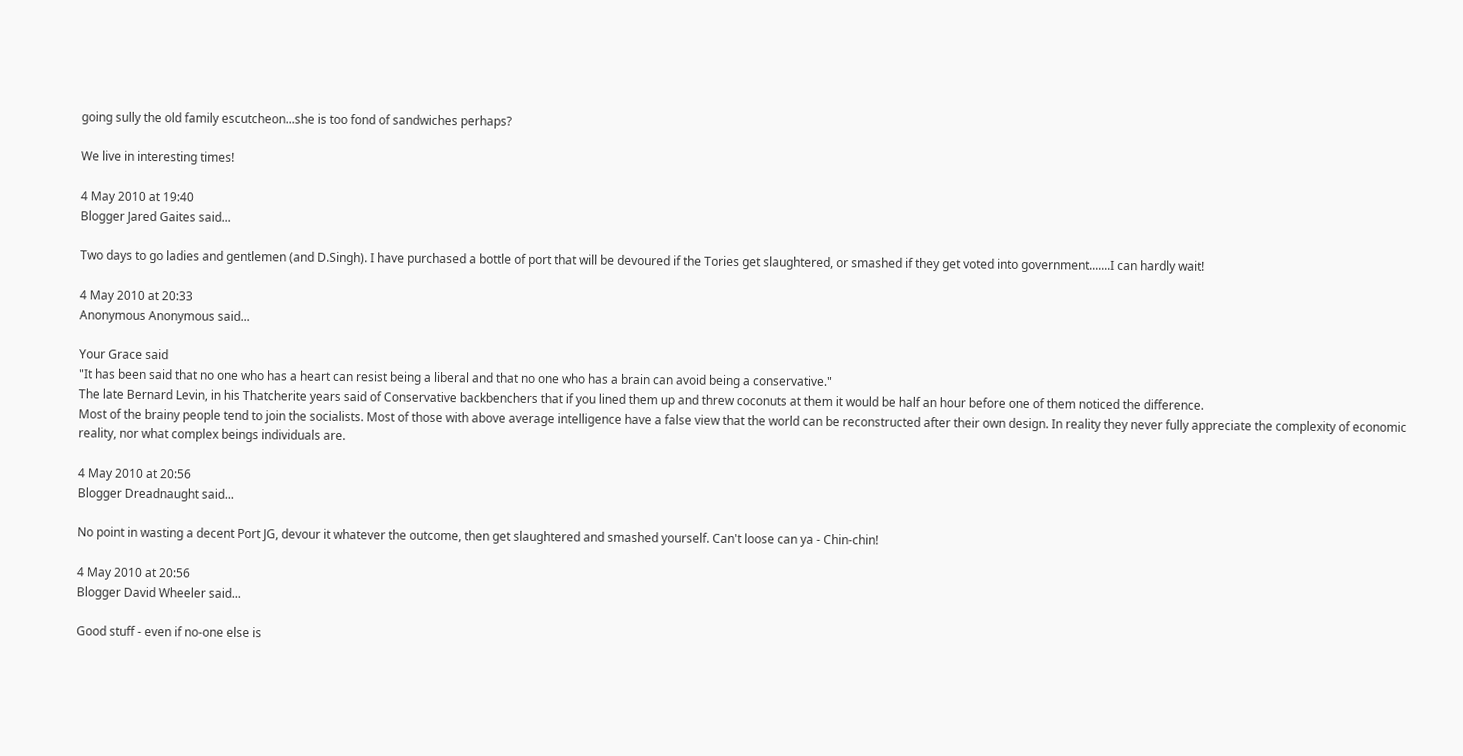going sully the old family escutcheon...she is too fond of sandwiches perhaps?

We live in interesting times!

4 May 2010 at 19:40
Blogger Jared Gaites said...

Two days to go ladies and gentlemen (and D.Singh). I have purchased a bottle of port that will be devoured if the Tories get slaughtered, or smashed if they get voted into government.......I can hardly wait!

4 May 2010 at 20:33
Anonymous Anonymous said...

Your Grace said
"It has been said that no one who has a heart can resist being a liberal and that no one who has a brain can avoid being a conservative."
The late Bernard Levin, in his Thatcherite years said of Conservative backbenchers that if you lined them up and threw coconuts at them it would be half an hour before one of them noticed the difference.
Most of the brainy people tend to join the socialists. Most of those with above average intelligence have a false view that the world can be reconstructed after their own design. In reality they never fully appreciate the complexity of economic reality, nor what complex beings individuals are.

4 May 2010 at 20:56
Blogger Dreadnaught said...

No point in wasting a decent Port JG, devour it whatever the outcome, then get slaughtered and smashed yourself. Can't loose can ya - Chin-chin!

4 May 2010 at 20:56
Blogger David Wheeler said...

Good stuff - even if no-one else is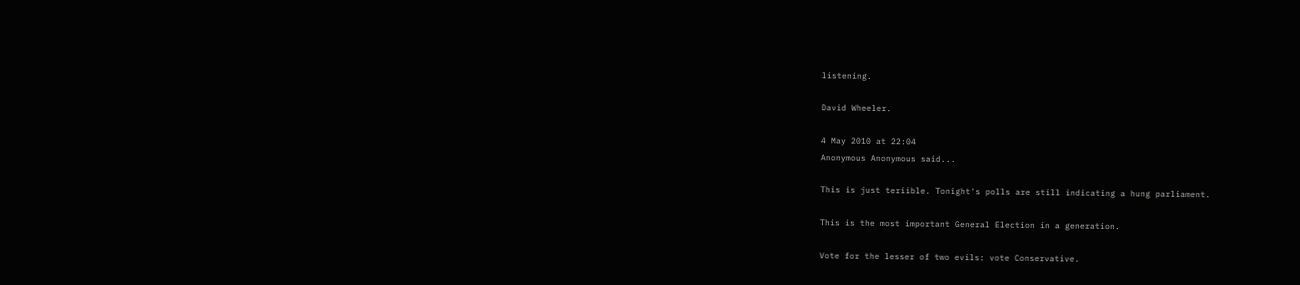listening.

David Wheeler.

4 May 2010 at 22:04
Anonymous Anonymous said...

This is just teriible. Tonight's polls are still indicating a hung parliament.

This is the most important General Election in a generation.

Vote for the lesser of two evils: vote Conservative.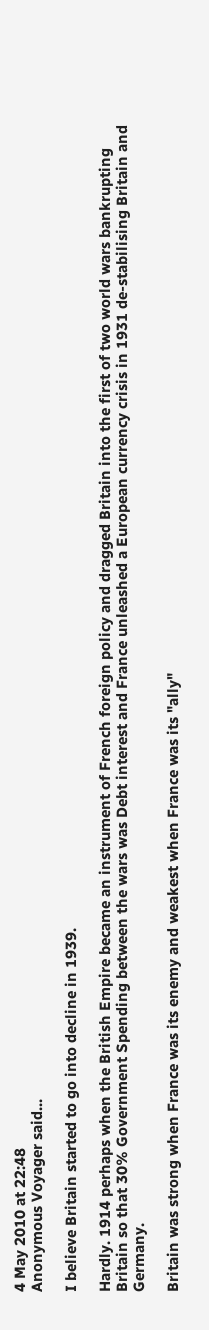4 May 2010 at 22:48
Anonymous Voyager said...

I believe Britain started to go into decline in 1939.

Hardly. 1914 perhaps when the British Empire became an instrument of French foreign policy and dragged Britain into the first of two world wars bankrupting Britain so that 30% Government Spending between the wars was Debt interest and France unleashed a European currency crisis in 1931 de-stabilising Britain and Germany.

Britain was strong when France was its enemy and weakest when France was its "ally"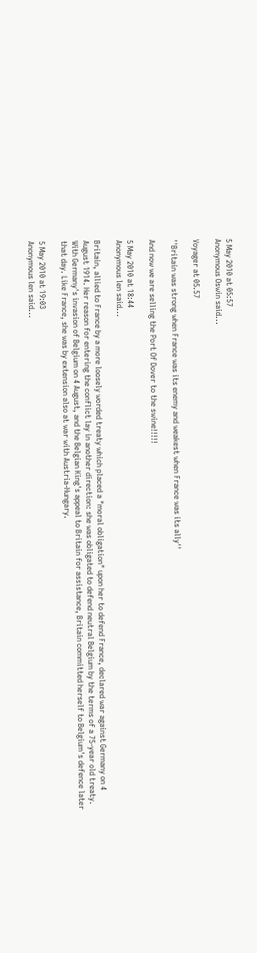5 May 2010 at 05:57
Anonymous Oswin said...

Voyager at 05.57

''Britain was strong when France was its enemy and weakest when France was its ally''

And now we are selling the Port Of Dover to the swine!!!!!

5 May 2010 at 18:44
Anonymous len said...

Britain, allied to France by a more loosely worded treaty which placed a "moral obligation" upon her to defend France, declared war against Germany on 4 August 1914. Her reason for entering the conflict lay in another direction: she was obligated to defend neutral Belgium by the terms of a 75-year old treaty. With Germany's invasion of Belgium on 4 August, and the Belgian King's appeal to Britain for assistance, Britain committed herself to Belgium's defence later that day. Like France, she was by extension also at war with Austria-Hungary.

5 May 2010 at 19:03
Anonymous len said...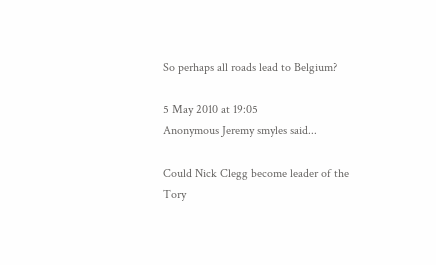So perhaps all roads lead to Belgium?

5 May 2010 at 19:05
Anonymous Jeremy smyles said...

Could Nick Clegg become leader of the Tory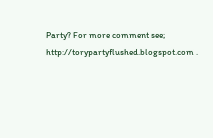Party? For more comment see; http://torypartyflushed.blogspot.com .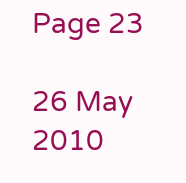Page 23

26 May 2010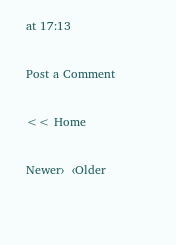at 17:13

Post a Comment

<< Home

Newer›  ‹Older